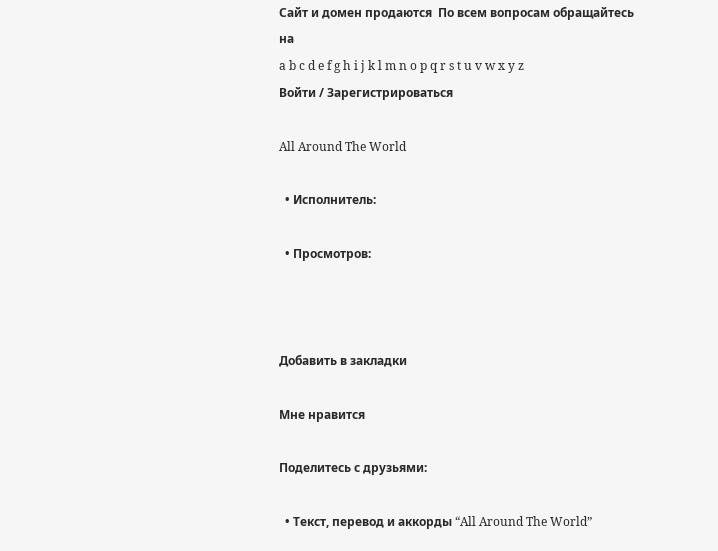Сайт и домен продаются  По всем вопросам обращайтесь на
a b c d e f g h i j k l m n o p q r s t u v w x y z
Войти / Зарегистрироваться

All Around The World

  • Исполнитель:

  • Просмотров:



Добавить в закладки

Мне нравится

Поделитесь с друзьями:

  • Текст, перевод и аккорды “All Around The World”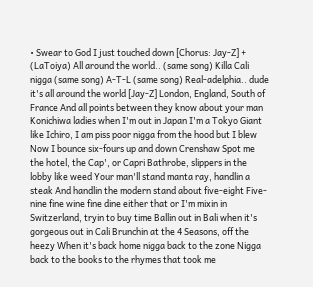• Swear to God I just touched down [Chorus: Jay-Z] + (LaToiya) All around the world.. (same song) Killa Cali nigga (same song) A-T-L (same song) Real-adelphia.. dude it's all around the world [Jay-Z] London, England, South of France And all points between they know about your man Konichiwa ladies when I'm out in Japan I'm a Tokyo Giant like Ichiro, I am piss poor nigga from the hood but I blew Now I bounce six-fours up and down Crenshaw Spot me the hotel, the Cap', or Capri Bathrobe, slippers in the lobby like weed Your man'll stand manta ray, handlin a steak And handlin the modern stand about five-eight Five-nine fine wine fine dine either that or I'm mixin in Switzerland, tryin to buy time Ballin out in Bali when it's gorgeous out in Cali Brunchin at the 4 Seasons, off the heezy When it's back home nigga back to the zone Nigga back to the books to the rhymes that took me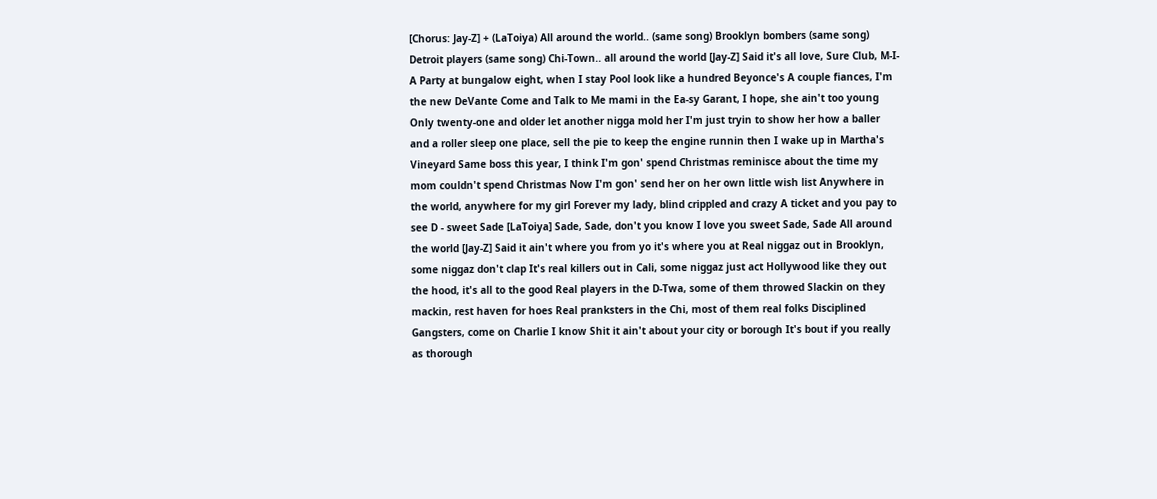[Chorus: Jay-Z] + (LaToiya) All around the world.. (same song) Brooklyn bombers (same song) Detroit players (same song) Chi-Town.. all around the world [Jay-Z] Said it's all love, Sure Club, M-I-A Party at bungalow eight, when I stay Pool look like a hundred Beyonce's A couple fiances, I'm the new DeVante Come and Talk to Me mami in the Ea-sy Garant, I hope, she ain't too young Only twenty-one and older let another nigga mold her I'm just tryin to show her how a baller and a roller sleep one place, sell the pie to keep the engine runnin then I wake up in Martha's Vineyard Same boss this year, I think I'm gon' spend Christmas reminisce about the time my mom couldn't spend Christmas Now I'm gon' send her on her own little wish list Anywhere in the world, anywhere for my girl Forever my lady, blind crippled and crazy A ticket and you pay to see D - sweet Sade [LaToiya] Sade, Sade, don't you know I love you sweet Sade, Sade All around the world [Jay-Z] Said it ain't where you from yo it's where you at Real niggaz out in Brooklyn, some niggaz don't clap It's real killers out in Cali, some niggaz just act Hollywood like they out the hood, it's all to the good Real players in the D-Twa, some of them throwed Slackin on they mackin, rest haven for hoes Real pranksters in the Chi, most of them real folks Disciplined Gangsters, come on Charlie I know Shit it ain't about your city or borough It's bout if you really as thorough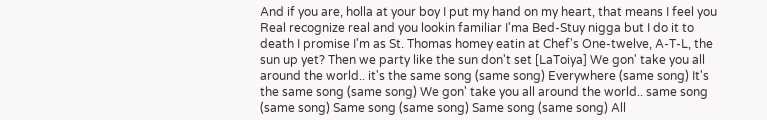And if you are, holla at your boy I put my hand on my heart, that means I feel you Real recognize real and you lookin familiar I'ma Bed-Stuy nigga but I do it to death I promise I'm as St. Thomas homey eatin at Chef's One-twelve, A-T-L, the sun up yet? Then we party like the sun don't set [LaToiya] We gon' take you all around the world.. it's the same song (same song) Everywhere (same song) It's the same song (same song) We gon' take you all around the world.. same song (same song) Same song (same song) Same song (same song) All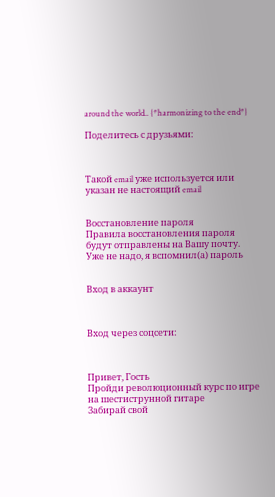around the world.. {*harmonizing to the end*}

Поделитесь с друзьями:



Такой email уже используется или указан не настоящий email


Восстановление пароля
Правила восстановления пароля будут отправлены на Вашу почту.
Уже не надо, я вспомнил(а) пароль


Вход в аккаунт



Вход через соцсети:



Привет, Гость
Пройди революционный курс по игре на шестиструнной гитаре
Забирай свой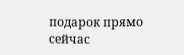подарок прямо сейчас